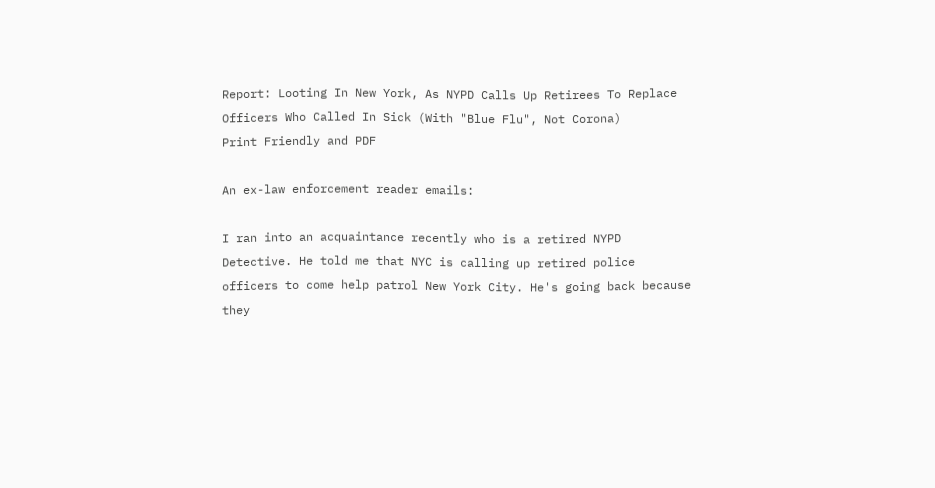Report: Looting In New York, As NYPD Calls Up Retirees To Replace Officers Who Called In Sick (With "Blue Flu", Not Corona)
Print Friendly and PDF

An ex-law enforcement reader emails:

I ran into an acquaintance recently who is a retired NYPD Detective. He told me that NYC is calling up retired police officers to come help patrol New York City. He's going back because they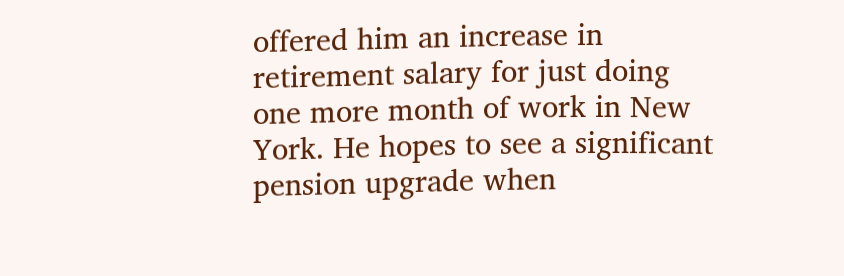offered him an increase in retirement salary for just doing one more month of work in New York. He hopes to see a significant pension upgrade when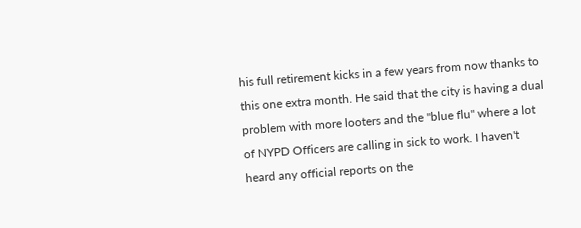his full retirement kicks in a few years from now thanks to this one extra month. He said that the city is having a dual problem with more looters and the "blue flu" where a lot of NYPD Officers are calling in sick to work. I haven't heard any official reports on the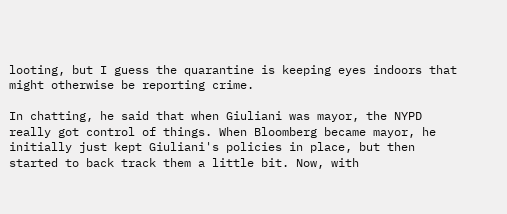looting, but I guess the quarantine is keeping eyes indoors that might otherwise be reporting crime.

In chatting, he said that when Giuliani was mayor, the NYPD really got control of things. When Bloomberg became mayor, he initially just kept Giuliani's policies in place, but then started to back track them a little bit. Now, with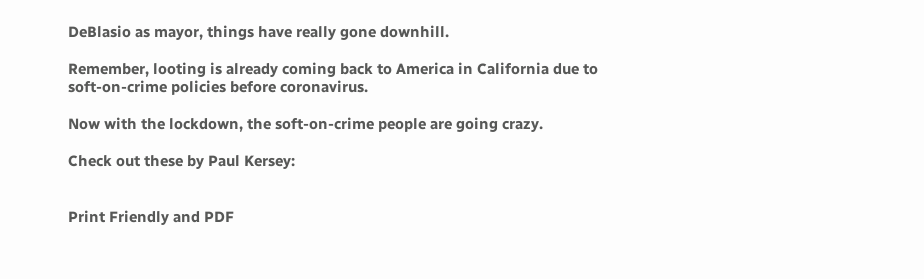DeBlasio as mayor, things have really gone downhill.

Remember, looting is already coming back to America in California due to soft-on-crime policies before coronavirus.

Now with the lockdown, the soft-on-crime people are going crazy.

Check out these by Paul Kersey:


Print Friendly and PDF